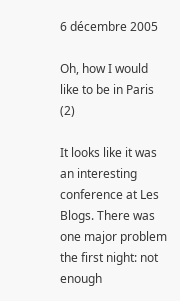6 décembre 2005

Oh, how I would like to be in Paris (2)

It looks like it was an interesting conference at Les Blogs. There was one major problem the first night: not enough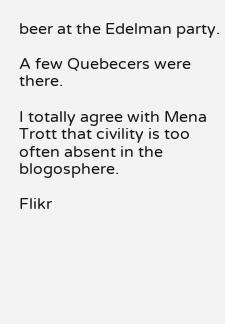beer at the Edelman party.

A few Quebecers were there.

I totally agree with Mena Trott that civility is too often absent in the blogosphere.

Flikr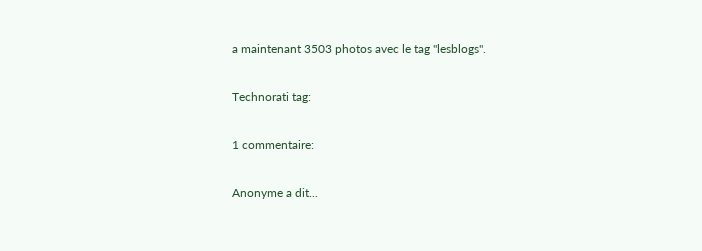a maintenant 3503 photos avec le tag "lesblogs".

Technorati tag:

1 commentaire:

Anonyme a dit...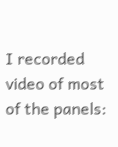I recorded video of most of the panels: